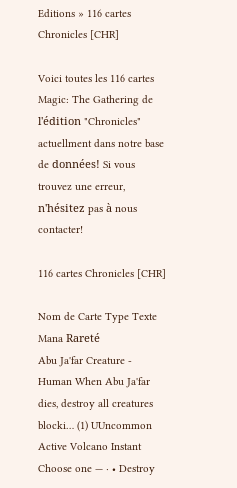Editions » 116 cartes Chronicles [CHR]

Voici toutes les 116 cartes Magic: The Gathering de l'édition "Chronicles" actuellment dans notre base de données! Si vous trouvez une erreur, n'hésitez pas à nous contacter!

116 cartes Chronicles [CHR]

Nom de Carte Type Texte Mana Rareté
Abu Ja'far Creature - Human When Abu Ja'far dies, destroy all creatures blocki… (1) UUncommon
Active Volcano Instant Choose one — · • Destroy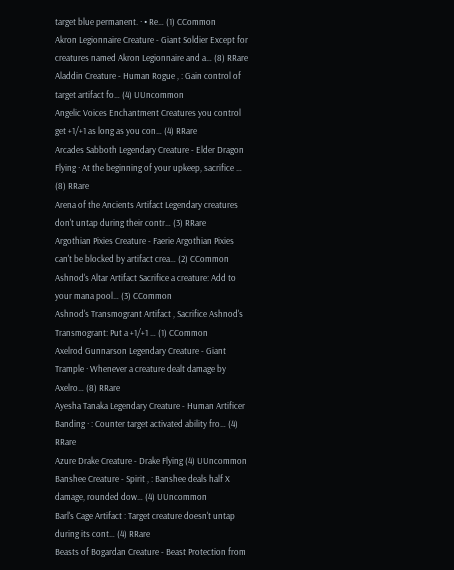target blue permanent. · • Re… (1) CCommon
Akron Legionnaire Creature - Giant Soldier Except for creatures named Akron Legionnaire and a… (8) RRare
Aladdin Creature - Human Rogue , : Gain control of target artifact fo… (4) UUncommon
Angelic Voices Enchantment Creatures you control get +1/+1 as long as you con… (4) RRare
Arcades Sabboth Legendary Creature - Elder Dragon Flying · At the beginning of your upkeep, sacrifice … (8) RRare
Arena of the Ancients Artifact Legendary creatures don't untap during their contr… (3) RRare
Argothian Pixies Creature - Faerie Argothian Pixies can't be blocked by artifact crea… (2) CCommon
Ashnod's Altar Artifact Sacrifice a creature: Add to your mana pool… (3) CCommon
Ashnod's Transmogrant Artifact , Sacrifice Ashnod's Transmogrant: Put a +1/+1 … (1) CCommon
Axelrod Gunnarson Legendary Creature - Giant Trample · Whenever a creature dealt damage by Axelro… (8) RRare
Ayesha Tanaka Legendary Creature - Human Artificer Banding · : Counter target activated ability fro… (4) RRare
Azure Drake Creature - Drake Flying (4) UUncommon
Banshee Creature - Spirit , : Banshee deals half X damage, rounded dow… (4) UUncommon
Barl's Cage Artifact : Target creature doesn't untap during its cont… (4) RRare
Beasts of Bogardan Creature - Beast Protection from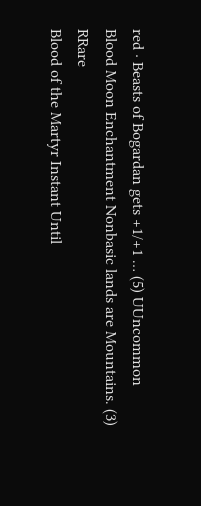red · Beasts of Bogardan gets +1/+1 … (5) UUncommon
Blood Moon Enchantment Nonbasic lands are Mountains. (3) RRare
Blood of the Martyr Instant Until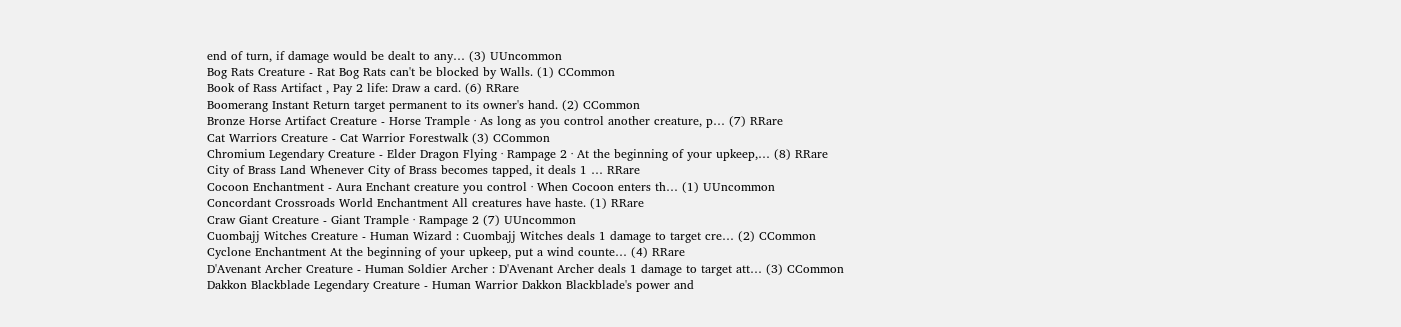end of turn, if damage would be dealt to any… (3) UUncommon
Bog Rats Creature - Rat Bog Rats can't be blocked by Walls. (1) CCommon
Book of Rass Artifact , Pay 2 life: Draw a card. (6) RRare
Boomerang Instant Return target permanent to its owner's hand. (2) CCommon
Bronze Horse Artifact Creature - Horse Trample · As long as you control another creature, p… (7) RRare
Cat Warriors Creature - Cat Warrior Forestwalk (3) CCommon
Chromium Legendary Creature - Elder Dragon Flying · Rampage 2 · At the beginning of your upkeep,… (8) RRare
City of Brass Land Whenever City of Brass becomes tapped, it deals 1 … RRare
Cocoon Enchantment - Aura Enchant creature you control · When Cocoon enters th… (1) UUncommon
Concordant Crossroads World Enchantment All creatures have haste. (1) RRare
Craw Giant Creature - Giant Trample · Rampage 2 (7) UUncommon
Cuombajj Witches Creature - Human Wizard : Cuombajj Witches deals 1 damage to target cre… (2) CCommon
Cyclone Enchantment At the beginning of your upkeep, put a wind counte… (4) RRare
D'Avenant Archer Creature - Human Soldier Archer : D'Avenant Archer deals 1 damage to target att… (3) CCommon
Dakkon Blackblade Legendary Creature - Human Warrior Dakkon Blackblade's power and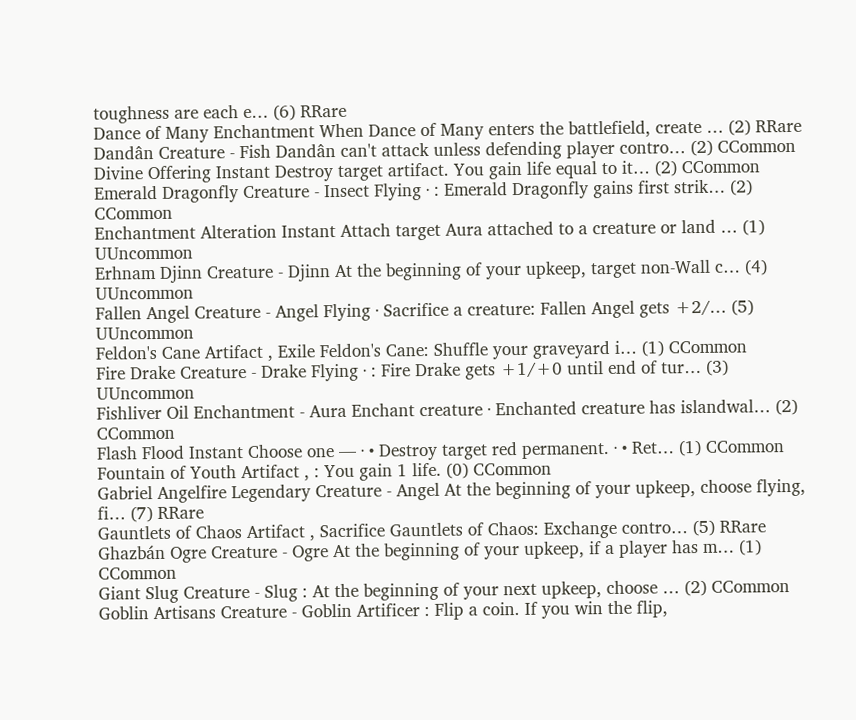toughness are each e… (6) RRare
Dance of Many Enchantment When Dance of Many enters the battlefield, create … (2) RRare
Dandân Creature - Fish Dandân can't attack unless defending player contro… (2) CCommon
Divine Offering Instant Destroy target artifact. You gain life equal to it… (2) CCommon
Emerald Dragonfly Creature - Insect Flying · : Emerald Dragonfly gains first strik… (2) CCommon
Enchantment Alteration Instant Attach target Aura attached to a creature or land … (1) UUncommon
Erhnam Djinn Creature - Djinn At the beginning of your upkeep, target non-Wall c… (4) UUncommon
Fallen Angel Creature - Angel Flying · Sacrifice a creature: Fallen Angel gets +2/… (5) UUncommon
Feldon's Cane Artifact , Exile Feldon's Cane: Shuffle your graveyard i… (1) CCommon
Fire Drake Creature - Drake Flying · : Fire Drake gets +1/+0 until end of tur… (3) UUncommon
Fishliver Oil Enchantment - Aura Enchant creature · Enchanted creature has islandwal… (2) CCommon
Flash Flood Instant Choose one — · • Destroy target red permanent. · • Ret… (1) CCommon
Fountain of Youth Artifact , : You gain 1 life. (0) CCommon
Gabriel Angelfire Legendary Creature - Angel At the beginning of your upkeep, choose flying, fi… (7) RRare
Gauntlets of Chaos Artifact , Sacrifice Gauntlets of Chaos: Exchange contro… (5) RRare
Ghazbán Ogre Creature - Ogre At the beginning of your upkeep, if a player has m… (1) CCommon
Giant Slug Creature - Slug : At the beginning of your next upkeep, choose … (2) CCommon
Goblin Artisans Creature - Goblin Artificer : Flip a coin. If you win the flip,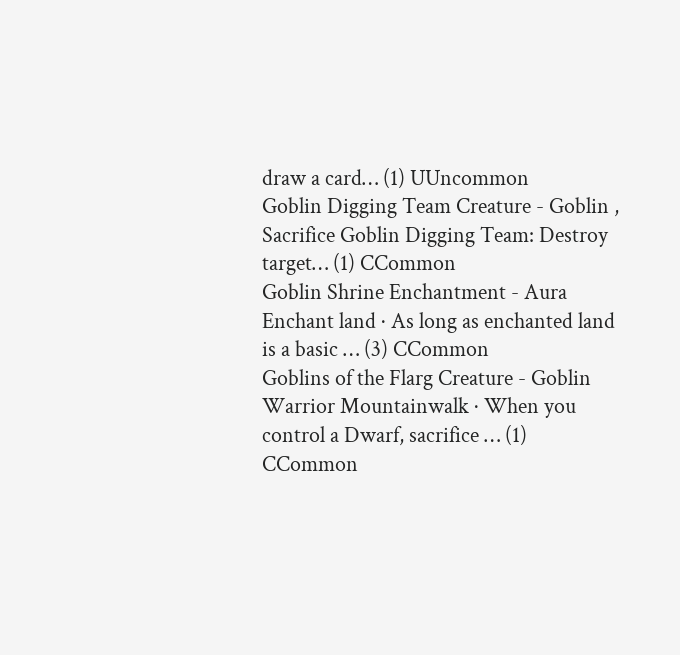draw a card… (1) UUncommon
Goblin Digging Team Creature - Goblin , Sacrifice Goblin Digging Team: Destroy target… (1) CCommon
Goblin Shrine Enchantment - Aura Enchant land · As long as enchanted land is a basic … (3) CCommon
Goblins of the Flarg Creature - Goblin Warrior Mountainwalk · When you control a Dwarf, sacrifice … (1) CCommon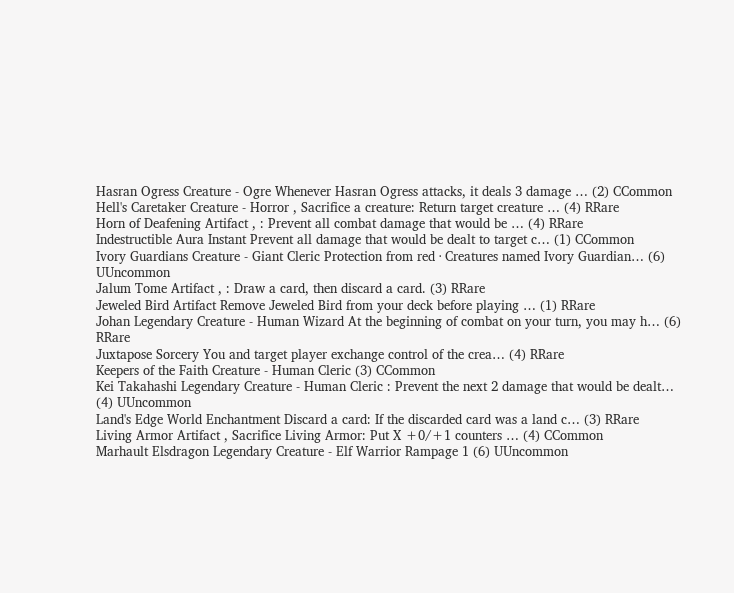Hasran Ogress Creature - Ogre Whenever Hasran Ogress attacks, it deals 3 damage … (2) CCommon
Hell's Caretaker Creature - Horror , Sacrifice a creature: Return target creature … (4) RRare
Horn of Deafening Artifact , : Prevent all combat damage that would be … (4) RRare
Indestructible Aura Instant Prevent all damage that would be dealt to target c… (1) CCommon
Ivory Guardians Creature - Giant Cleric Protection from red · Creatures named Ivory Guardian… (6) UUncommon
Jalum Tome Artifact , : Draw a card, then discard a card. (3) RRare
Jeweled Bird Artifact Remove Jeweled Bird from your deck before playing … (1) RRare
Johan Legendary Creature - Human Wizard At the beginning of combat on your turn, you may h… (6) RRare
Juxtapose Sorcery You and target player exchange control of the crea… (4) RRare
Keepers of the Faith Creature - Human Cleric (3) CCommon
Kei Takahashi Legendary Creature - Human Cleric : Prevent the next 2 damage that would be dealt… (4) UUncommon
Land's Edge World Enchantment Discard a card: If the discarded card was a land c… (3) RRare
Living Armor Artifact , Sacrifice Living Armor: Put X +0/+1 counters … (4) CCommon
Marhault Elsdragon Legendary Creature - Elf Warrior Rampage 1 (6) UUncommon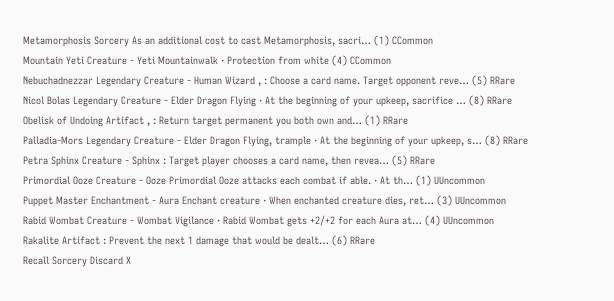Metamorphosis Sorcery As an additional cost to cast Metamorphosis, sacri… (1) CCommon
Mountain Yeti Creature - Yeti Mountainwalk · Protection from white (4) CCommon
Nebuchadnezzar Legendary Creature - Human Wizard , : Choose a card name. Target opponent reve… (5) RRare
Nicol Bolas Legendary Creature - Elder Dragon Flying · At the beginning of your upkeep, sacrifice … (8) RRare
Obelisk of Undoing Artifact , : Return target permanent you both own and… (1) RRare
Palladia-Mors Legendary Creature - Elder Dragon Flying, trample · At the beginning of your upkeep, s… (8) RRare
Petra Sphinx Creature - Sphinx : Target player chooses a card name, then revea… (5) RRare
Primordial Ooze Creature - Ooze Primordial Ooze attacks each combat if able. · At th… (1) UUncommon
Puppet Master Enchantment - Aura Enchant creature · When enchanted creature dies, ret… (3) UUncommon
Rabid Wombat Creature - Wombat Vigilance · Rabid Wombat gets +2/+2 for each Aura at… (4) UUncommon
Rakalite Artifact : Prevent the next 1 damage that would be dealt… (6) RRare
Recall Sorcery Discard X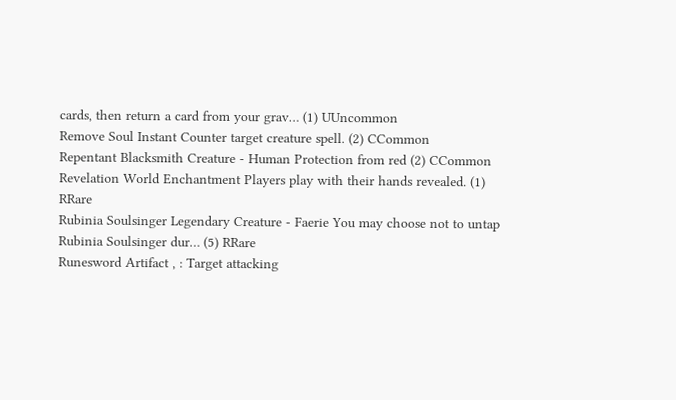cards, then return a card from your grav… (1) UUncommon
Remove Soul Instant Counter target creature spell. (2) CCommon
Repentant Blacksmith Creature - Human Protection from red (2) CCommon
Revelation World Enchantment Players play with their hands revealed. (1) RRare
Rubinia Soulsinger Legendary Creature - Faerie You may choose not to untap Rubinia Soulsinger dur… (5) RRare
Runesword Artifact , : Target attacking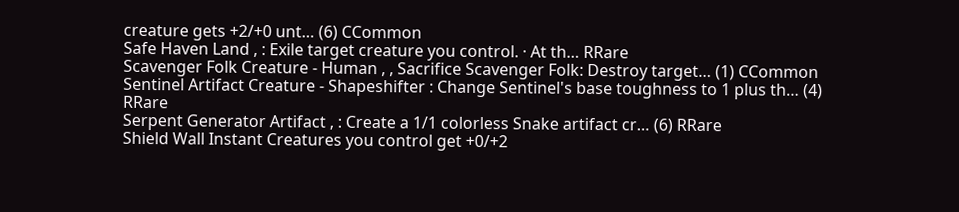creature gets +2/+0 unt… (6) CCommon
Safe Haven Land , : Exile target creature you control. · At th… RRare
Scavenger Folk Creature - Human , , Sacrifice Scavenger Folk: Destroy target… (1) CCommon
Sentinel Artifact Creature - Shapeshifter : Change Sentinel's base toughness to 1 plus th… (4) RRare
Serpent Generator Artifact , : Create a 1/1 colorless Snake artifact cr… (6) RRare
Shield Wall Instant Creatures you control get +0/+2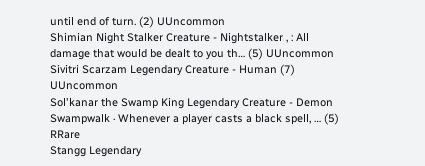until end of turn. (2) UUncommon
Shimian Night Stalker Creature - Nightstalker , : All damage that would be dealt to you th… (5) UUncommon
Sivitri Scarzam Legendary Creature - Human (7) UUncommon
Sol'kanar the Swamp King Legendary Creature - Demon Swampwalk · Whenever a player casts a black spell, … (5) RRare
Stangg Legendary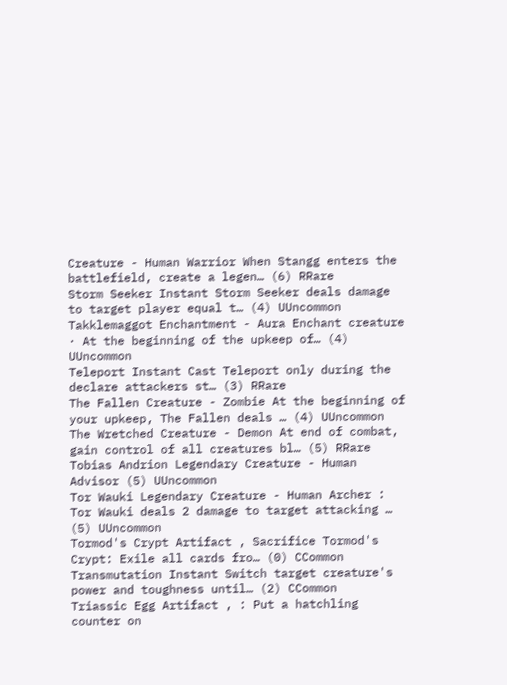Creature - Human Warrior When Stangg enters the battlefield, create a legen… (6) RRare
Storm Seeker Instant Storm Seeker deals damage to target player equal t… (4) UUncommon
Takklemaggot Enchantment - Aura Enchant creature · At the beginning of the upkeep of… (4) UUncommon
Teleport Instant Cast Teleport only during the declare attackers st… (3) RRare
The Fallen Creature - Zombie At the beginning of your upkeep, The Fallen deals … (4) UUncommon
The Wretched Creature - Demon At end of combat, gain control of all creatures bl… (5) RRare
Tobias Andrion Legendary Creature - Human Advisor (5) UUncommon
Tor Wauki Legendary Creature - Human Archer : Tor Wauki deals 2 damage to target attacking … (5) UUncommon
Tormod's Crypt Artifact , Sacrifice Tormod's Crypt: Exile all cards fro… (0) CCommon
Transmutation Instant Switch target creature's power and toughness until… (2) CCommon
Triassic Egg Artifact , : Put a hatchling counter on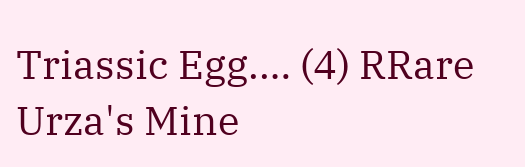Triassic Egg.… (4) RRare
Urza's Mine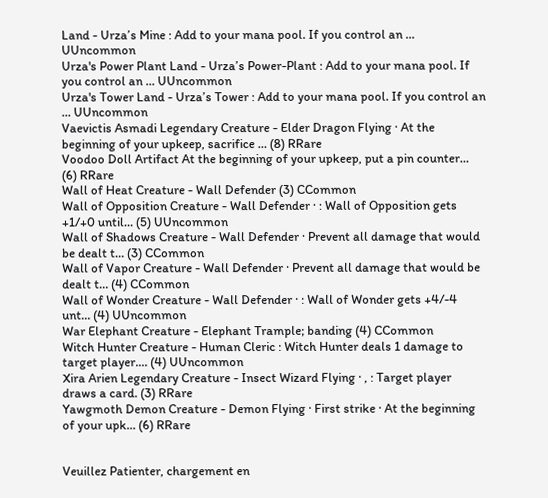Land - Urza’s Mine : Add to your mana pool. If you control an … UUncommon
Urza's Power Plant Land - Urza’s Power-Plant : Add to your mana pool. If you control an … UUncommon
Urza's Tower Land - Urza’s Tower : Add to your mana pool. If you control an … UUncommon
Vaevictis Asmadi Legendary Creature - Elder Dragon Flying · At the beginning of your upkeep, sacrifice … (8) RRare
Voodoo Doll Artifact At the beginning of your upkeep, put a pin counter… (6) RRare
Wall of Heat Creature - Wall Defender (3) CCommon
Wall of Opposition Creature - Wall Defender · : Wall of Opposition gets +1/+0 until… (5) UUncommon
Wall of Shadows Creature - Wall Defender · Prevent all damage that would be dealt t… (3) CCommon
Wall of Vapor Creature - Wall Defender · Prevent all damage that would be dealt t… (4) CCommon
Wall of Wonder Creature - Wall Defender · : Wall of Wonder gets +4/-4 unt… (4) UUncommon
War Elephant Creature - Elephant Trample; banding (4) CCommon
Witch Hunter Creature - Human Cleric : Witch Hunter deals 1 damage to target player.… (4) UUncommon
Xira Arien Legendary Creature - Insect Wizard Flying · , : Target player draws a card. (3) RRare
Yawgmoth Demon Creature - Demon Flying · First strike · At the beginning of your upk… (6) RRare


Veuillez Patienter, chargement en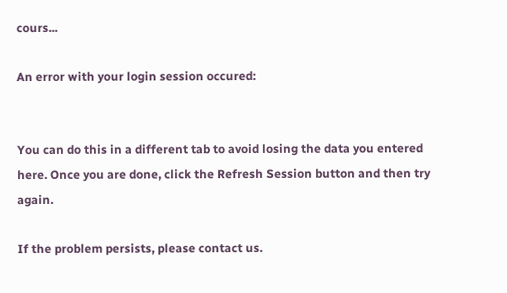cours...

An error with your login session occured:


You can do this in a different tab to avoid losing the data you entered here. Once you are done, click the Refresh Session button and then try again.

If the problem persists, please contact us.